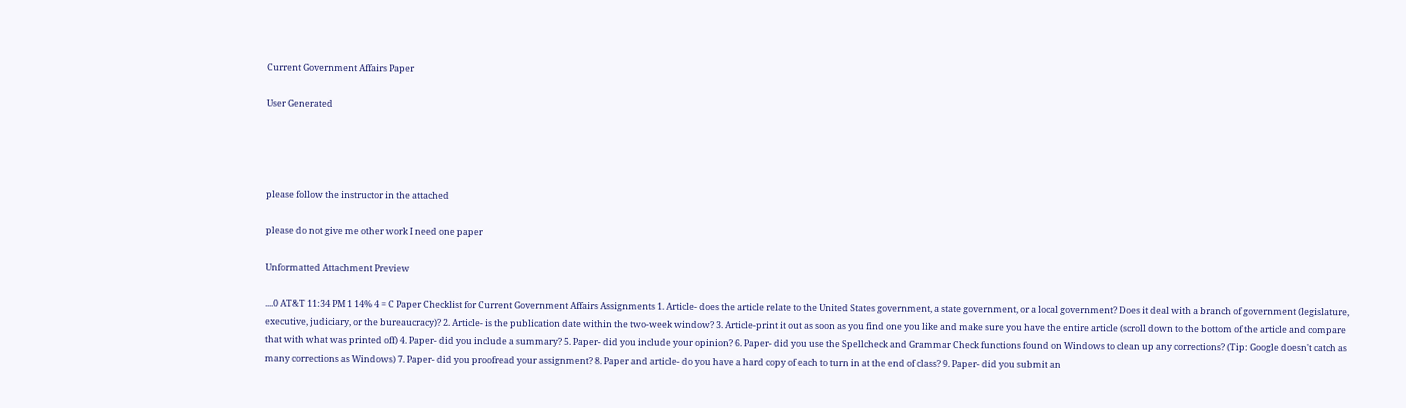Current Government Affairs Paper

User Generated




please follow the instructor in the attached

please do not give me other work I need one paper

Unformatted Attachment Preview

....0 AT&T 11:34 PM 1 14% 4 = C Paper Checklist for Current Government Affairs Assignments 1. Article- does the article relate to the United States government, a state government, or a local government? Does it deal with a branch of government (legislature, executive, judiciary, or the bureaucracy)? 2. Article- is the publication date within the two-week window? 3. Article-print it out as soon as you find one you like and make sure you have the entire article (scroll down to the bottom of the article and compare that with what was printed off) 4. Paper- did you include a summary? 5. Paper- did you include your opinion? 6. Paper- did you use the Spellcheck and Grammar Check functions found on Windows to clean up any corrections? (Tip: Google doesn't catch as many corrections as Windows) 7. Paper- did you proofread your assignment? 8. Paper and article- do you have a hard copy of each to turn in at the end of class? 9. Paper- did you submit an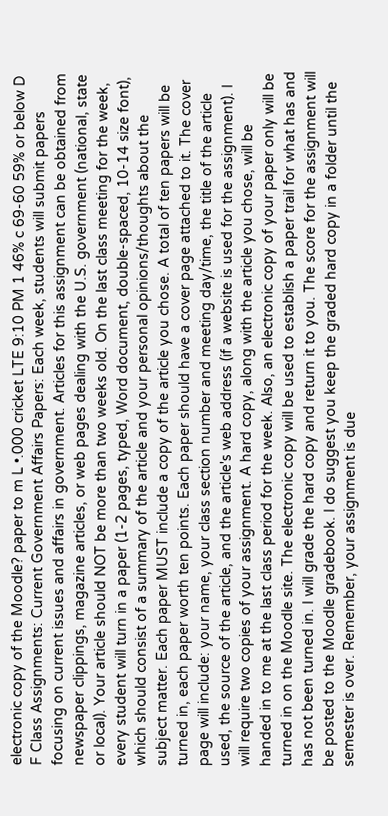electronic copy of the Moodle? paper to m L •.000 cricket LTE 9:10 PM 1 46% c 69-60 59% or below D F Class Assignments: Current Government Affairs Papers: Each week, students will submit papers focusing on current issues and affairs in government. Articles for this assignment can be obtained from newspaper clippings, magazine articles, or web pages dealing with the U.S. government (national, state or local). Your article should NOT be more than two weeks old. On the last class meeting for the week, every student will turn in a paper (1-2 pages, typed, Word document, double-spaced, 10-14 size font), which should consist of a summary of the article and your personal opinions/thoughts about the subject matter. Each paper MUST include a copy of the article you chose. A total of ten papers will be turned in, each paper worth ten points. Each paper should have a cover page attached to it. The cover page will include: your name, your class section number and meeting day/time, the title of the article used, the source of the article, and the article's web address (if a website is used for the assignment). I will require two copies of your assignment. A hard copy, along with the article you chose, will be handed in to me at the last class period for the week. Also, an electronic copy of your paper only will be turned in on the Moodle site. The electronic copy will be used to establish a paper trail for what has and has not been turned in. I will grade the hard copy and return it to you. The score for the assignment will be posted to the Moodle gradebook. I do suggest you keep the graded hard copy in a folder until the semester is over. Remember, your assignment is due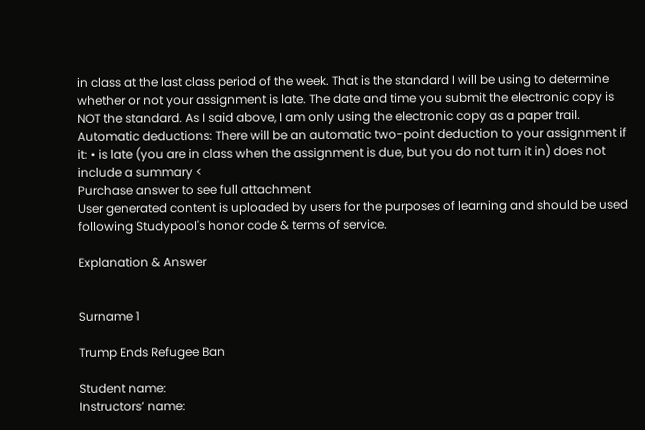in class at the last class period of the week. That is the standard I will be using to determine whether or not your assignment is late. The date and time you submit the electronic copy is NOT the standard. As I said above, I am only using the electronic copy as a paper trail. Automatic deductions: There will be an automatic two-point deduction to your assignment if it: • is late (you are in class when the assignment is due, but you do not turn it in) does not include a summary <
Purchase answer to see full attachment
User generated content is uploaded by users for the purposes of learning and should be used following Studypool's honor code & terms of service.

Explanation & Answer


Surname 1

Trump Ends Refugee Ban

Student name:
Instructors’ name: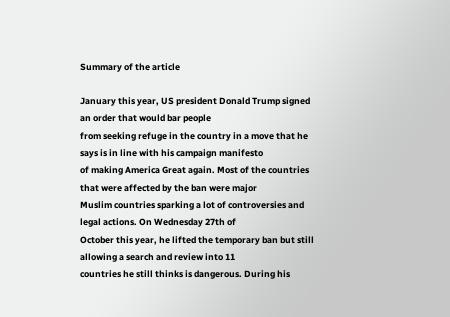Summary of the article

January this year, US president Donald Trump signed an order that would bar people
from seeking refuge in the country in a move that he says is in line with his campaign manifesto
of making America Great again. Most of the countries that were affected by the ban were major
Muslim countries sparking a lot of controversies and legal actions. On Wednesday 27th of
October this year, he lifted the temporary ban but still allowing a search and review into 11
countries he still thinks is dangerous. During his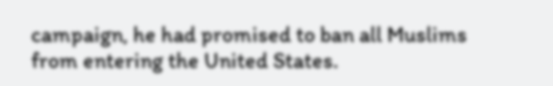campaign, he had promised to ban all Muslims
from entering the United States.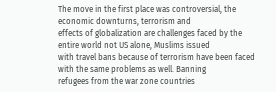The move in the first place was controversial, the economic downturns, terrorism and
effects of globalization are challenges faced by the entire world not US alone, Muslims issued
with travel bans because of terrorism have been faced with the same problems as well. Banning
refugees from the war zone countries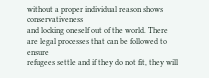without a proper individual reason shows conservativeness
and locking oneself out of the world. There are legal processes that can be followed to ensure
refugees settle and if they do not fit, they will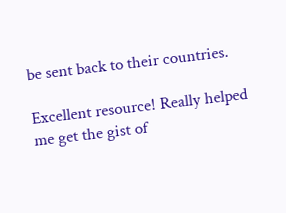be sent back to their countries.

Excellent resource! Really helped me get the gist of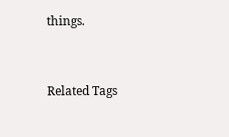things.


Related Tags